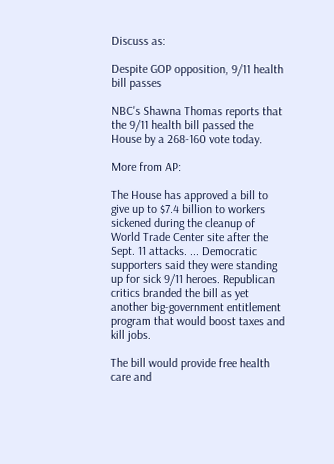Discuss as:

Despite GOP opposition, 9/11 health bill passes

NBC's Shawna Thomas reports that the 9/11 health bill passed the House by a 268-160 vote today.

More from AP:

The House has approved a bill to give up to $7.4 billion to workers sickened during the cleanup of World Trade Center site after the Sept. 11 attacks. ... Democratic supporters said they were standing up for sick 9/11 heroes. Republican critics branded the bill as yet another big-government entitlement program that would boost taxes and kill jobs.

The bill would provide free health care and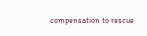compensation to rescue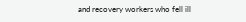and recovery workers who fell ill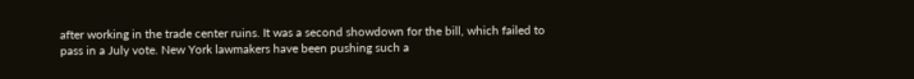after working in the trade center ruins. It was a second showdown for the bill, which failed to pass in a July vote. New York lawmakers have been pushing such a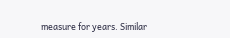measure for years. Similar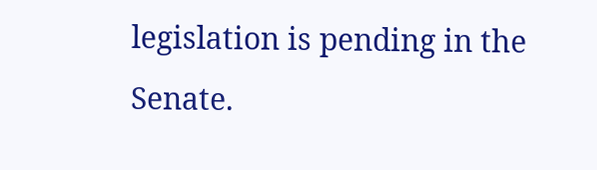legislation is pending in the Senate.